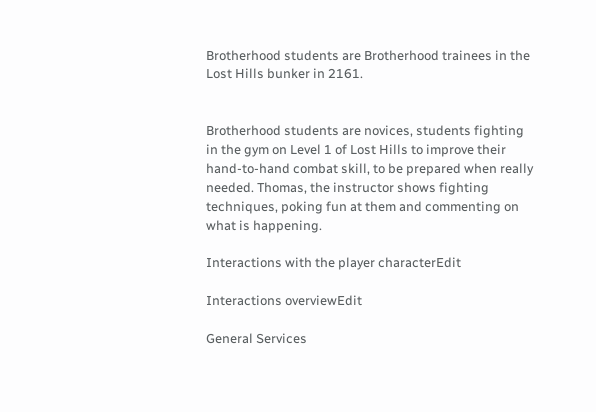Brotherhood students are Brotherhood trainees in the Lost Hills bunker in 2161.


Brotherhood students are novices, students fighting in the gym on Level 1 of Lost Hills to improve their hand-to-hand combat skill, to be prepared when really needed. Thomas, the instructor shows fighting techniques, poking fun at them and commenting on what is happening.

Interactions with the player characterEdit

Interactions overviewEdit

General Services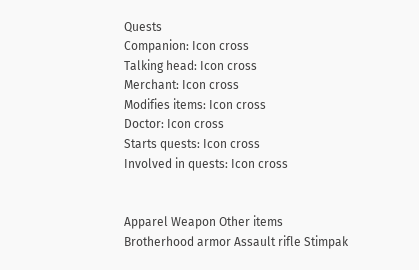Quests
Companion: Icon cross
Talking head: Icon cross
Merchant: Icon cross
Modifies items: Icon cross
Doctor: Icon cross
Starts quests: Icon cross
Involved in quests: Icon cross


Apparel Weapon Other items
Brotherhood armor Assault rifle Stimpak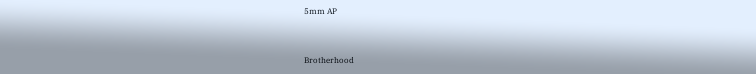5mm AP


Brotherhood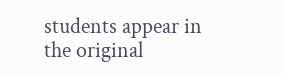students appear in the original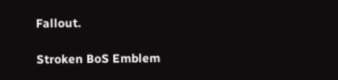Fallout.

Stroken BoS Emblem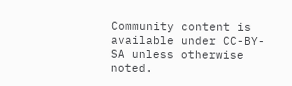Community content is available under CC-BY-SA unless otherwise noted.